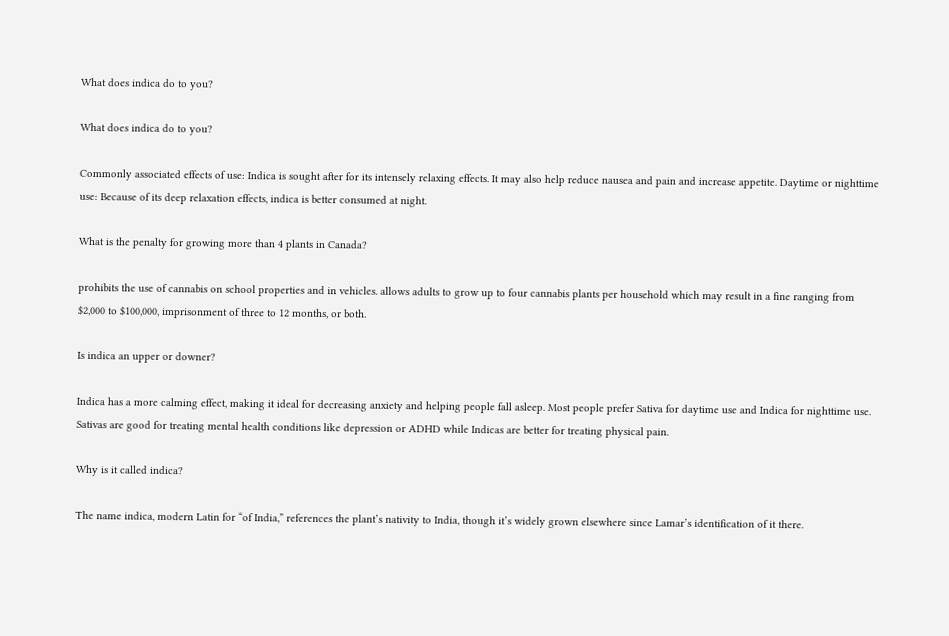What does indica do to you?

What does indica do to you?

Commonly associated effects of use: Indica is sought after for its intensely relaxing effects. It may also help reduce nausea and pain and increase appetite. Daytime or nighttime use: Because of its deep relaxation effects, indica is better consumed at night.

What is the penalty for growing more than 4 plants in Canada?

prohibits the use of cannabis on school properties and in vehicles. allows adults to grow up to four cannabis plants per household which may result in a fine ranging from $2,000 to $100,000, imprisonment of three to 12 months, or both.

Is indica an upper or downer?

Indica has a more calming effect, making it ideal for decreasing anxiety and helping people fall asleep. Most people prefer Sativa for daytime use and Indica for nighttime use. Sativas are good for treating mental health conditions like depression or ADHD while Indicas are better for treating physical pain.

Why is it called indica?

The name indica, modern Latin for “of India,” references the plant’s nativity to India, though it’s widely grown elsewhere since Lamar’s identification of it there.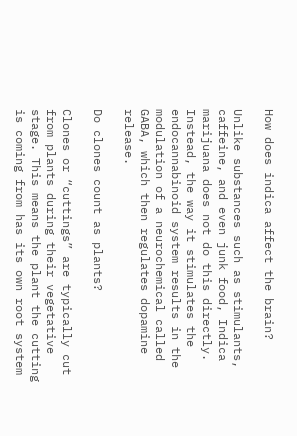How does indica affect the brain?

Unlike substances such as stimulants, caffeine, and even junk food, Indica marijuana does not do this directly. Instead, the way it stimulates the endocannabinoid system results in the modulation of a neurochemical called GABA, which then regulates dopamine release.

Do clones count as plants?

Clones or “cuttings” are typically cut from plants during their vegetative stage. This means the plant the cutting is coming from has its own root system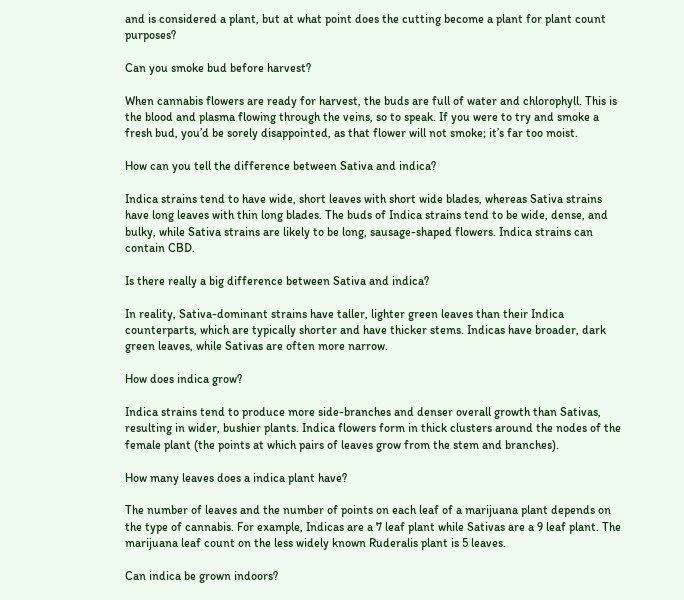and is considered a plant, but at what point does the cutting become a plant for plant count purposes?

Can you smoke bud before harvest?

When cannabis flowers are ready for harvest, the buds are full of water and chlorophyll. This is the blood and plasma flowing through the veins, so to speak. If you were to try and smoke a fresh bud, you’d be sorely disappointed, as that flower will not smoke; it’s far too moist.

How can you tell the difference between Sativa and indica?

Indica strains tend to have wide, short leaves with short wide blades, whereas Sativa strains have long leaves with thin long blades. The buds of Indica strains tend to be wide, dense, and bulky, while Sativa strains are likely to be long, sausage-shaped flowers. Indica strains can contain CBD.

Is there really a big difference between Sativa and indica?

In reality, Sativa-dominant strains have taller, lighter green leaves than their Indica counterparts, which are typically shorter and have thicker stems. Indicas have broader, dark green leaves, while Sativas are often more narrow.

How does indica grow?

Indica strains tend to produce more side-branches and denser overall growth than Sativas, resulting in wider, bushier plants. Indica flowers form in thick clusters around the nodes of the female plant (the points at which pairs of leaves grow from the stem and branches).

How many leaves does a indica plant have?

The number of leaves and the number of points on each leaf of a marijuana plant depends on the type of cannabis. For example, Indicas are a 7 leaf plant while Sativas are a 9 leaf plant. The marijuana leaf count on the less widely known Ruderalis plant is 5 leaves.

Can indica be grown indoors?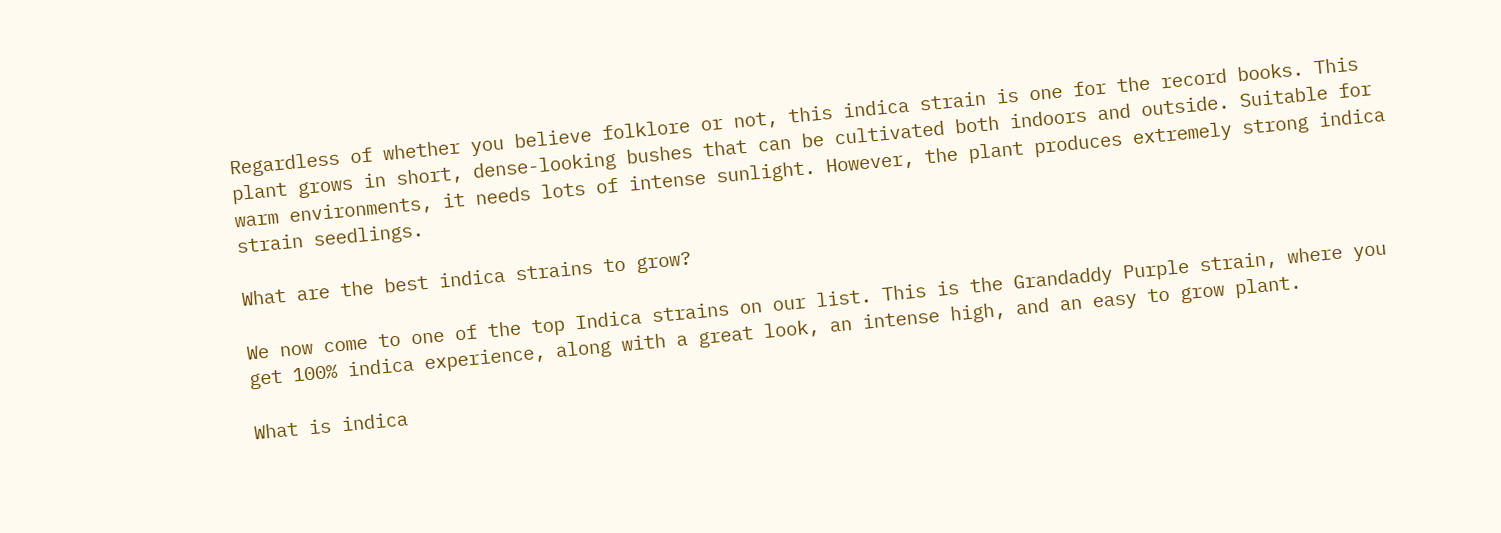Regardless of whether you believe folklore or not, this indica strain is one for the record books. This plant grows in short, dense-looking bushes that can be cultivated both indoors and outside. Suitable for warm environments, it needs lots of intense sunlight. However, the plant produces extremely strong indica strain seedlings.

What are the best indica strains to grow?

We now come to one of the top Indica strains on our list. This is the Grandaddy Purple strain, where you get 100% indica experience, along with a great look, an intense high, and an easy to grow plant.

What is indica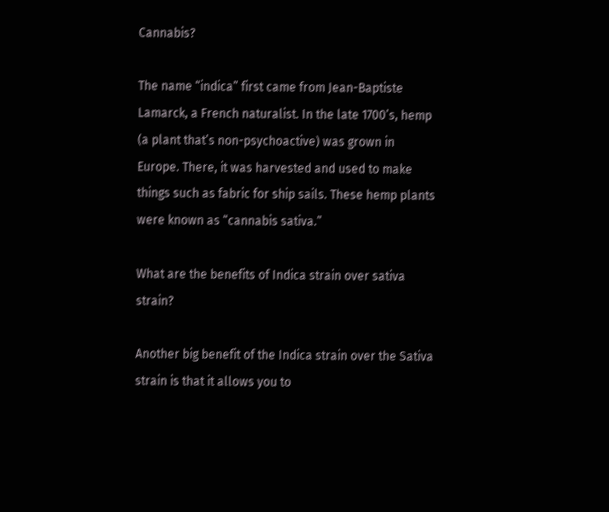Cannabis?

The name “indica” first came from Jean-Baptiste Lamarck, a French naturalist. In the late 1700’s, hemp (a plant that’s non-psychoactive) was grown in Europe. There, it was harvested and used to make things such as fabric for ship sails. These hemp plants were known as “cannabis sativa.”

What are the benefits of Indica strain over sativa strain?

Another big benefit of the Indica strain over the Sativa strain is that it allows you to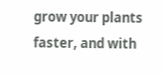grow your plants faster, and with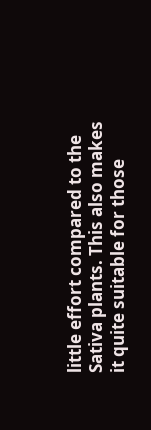little effort compared to the Sativa plants. This also makes it quite suitable for those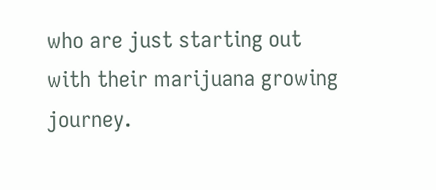who are just starting out with their marijuana growing journey.